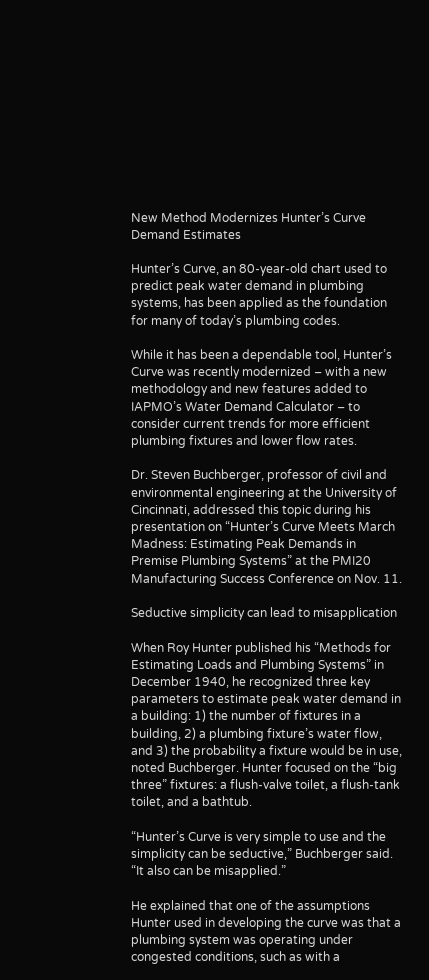New Method Modernizes Hunter’s Curve Demand Estimates

Hunter’s Curve, an 80-year-old chart used to predict peak water demand in plumbing systems, has been applied as the foundation for many of today’s plumbing codes.

While it has been a dependable tool, Hunter’s Curve was recently modernized – with a new methodology and new features added to IAPMO’s Water Demand Calculator – to consider current trends for more efficient plumbing fixtures and lower flow rates.

Dr. Steven Buchberger, professor of civil and environmental engineering at the University of Cincinnati, addressed this topic during his presentation on “Hunter’s Curve Meets March Madness: Estimating Peak Demands in Premise Plumbing Systems” at the PMI20 Manufacturing Success Conference on Nov. 11.

Seductive simplicity can lead to misapplication

When Roy Hunter published his “Methods for Estimating Loads and Plumbing Systems” in December 1940, he recognized three key parameters to estimate peak water demand in a building: 1) the number of fixtures in a building, 2) a plumbing fixture’s water flow, and 3) the probability a fixture would be in use, noted Buchberger. Hunter focused on the “big three” fixtures: a flush-valve toilet, a flush-tank toilet, and a bathtub.

“Hunter’s Curve is very simple to use and the simplicity can be seductive,” Buchberger said. “It also can be misapplied.”

He explained that one of the assumptions Hunter used in developing the curve was that a plumbing system was operating under congested conditions, such as with a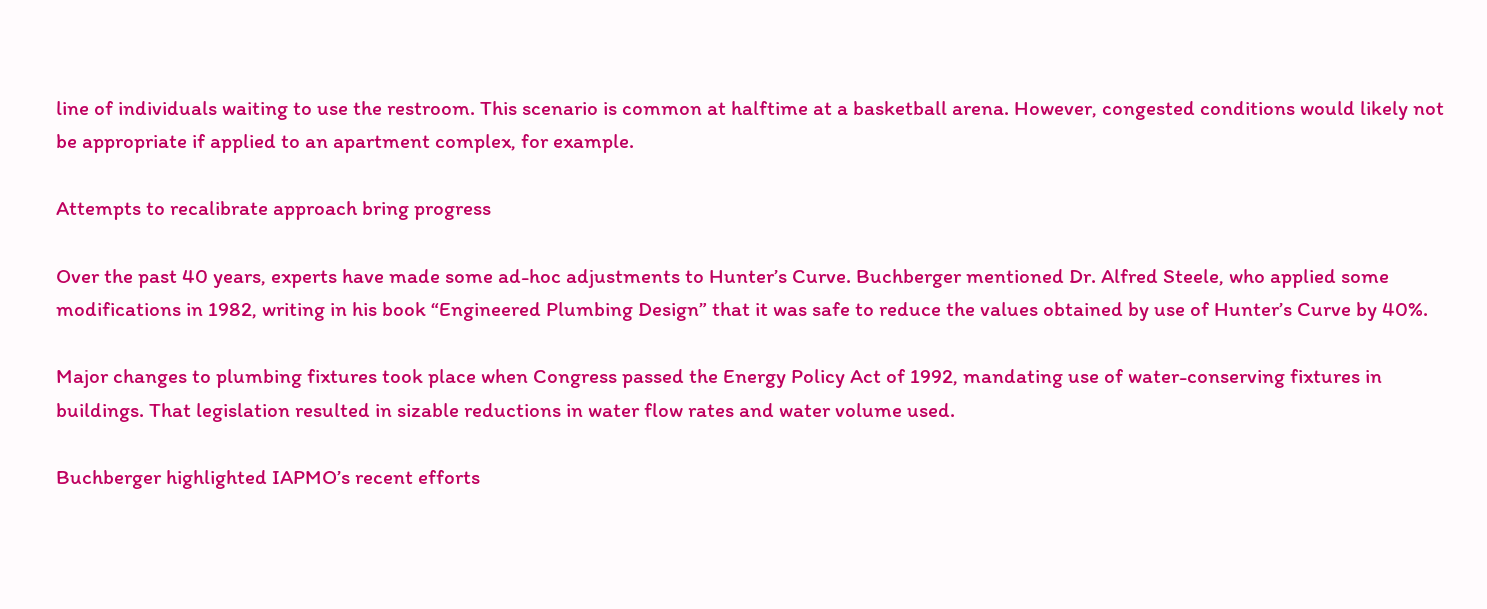line of individuals waiting to use the restroom. This scenario is common at halftime at a basketball arena. However, congested conditions would likely not be appropriate if applied to an apartment complex, for example.

Attempts to recalibrate approach bring progress

Over the past 40 years, experts have made some ad-hoc adjustments to Hunter’s Curve. Buchberger mentioned Dr. Alfred Steele, who applied some modifications in 1982, writing in his book “Engineered Plumbing Design” that it was safe to reduce the values obtained by use of Hunter’s Curve by 40%.

Major changes to plumbing fixtures took place when Congress passed the Energy Policy Act of 1992, mandating use of water-conserving fixtures in buildings. That legislation resulted in sizable reductions in water flow rates and water volume used.

Buchberger highlighted IAPMO’s recent efforts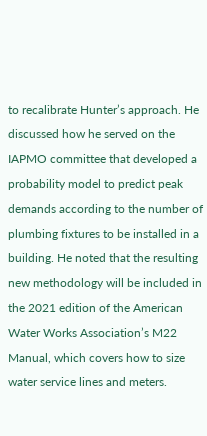to recalibrate Hunter’s approach. He discussed how he served on the IAPMO committee that developed a probability model to predict peak demands according to the number of plumbing fixtures to be installed in a building. He noted that the resulting new methodology will be included in the 2021 edition of the American Water Works Association’s M22 Manual, which covers how to size water service lines and meters.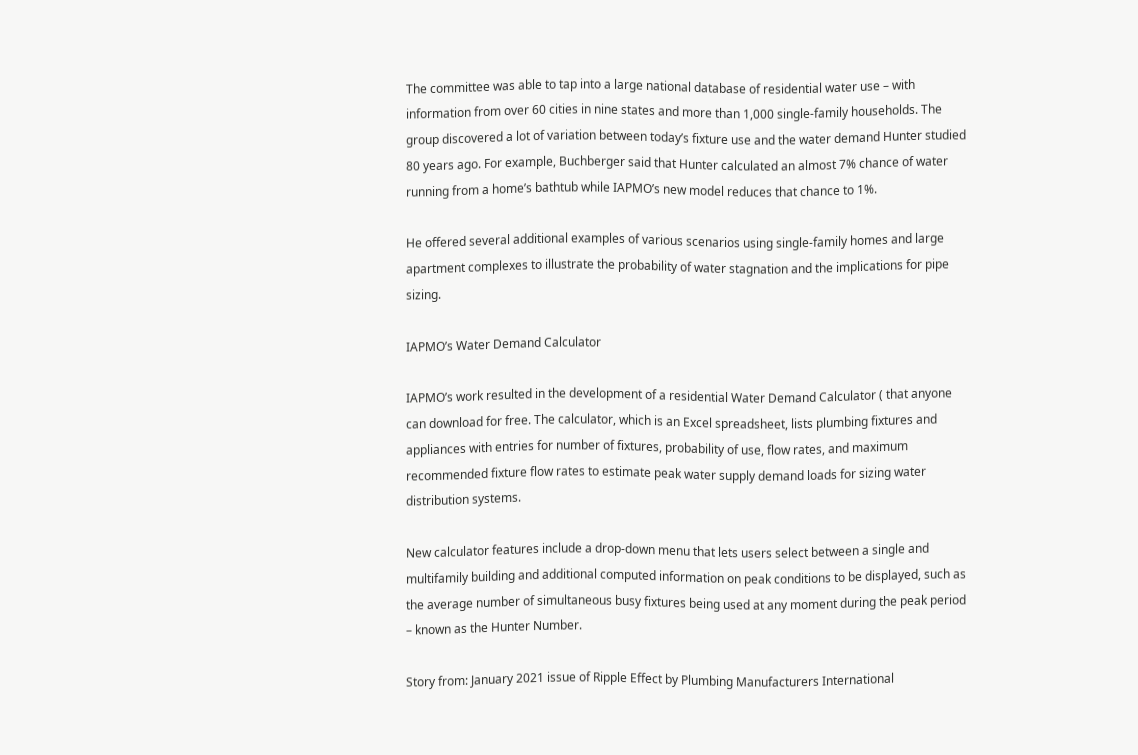The committee was able to tap into a large national database of residential water use – with information from over 60 cities in nine states and more than 1,000 single-family households. The group discovered a lot of variation between today’s fixture use and the water demand Hunter studied 80 years ago. For example, Buchberger said that Hunter calculated an almost 7% chance of water running from a home’s bathtub while IAPMO’s new model reduces that chance to 1%.

He offered several additional examples of various scenarios using single-family homes and large apartment complexes to illustrate the probability of water stagnation and the implications for pipe sizing.

IAPMO’s Water Demand Calculator

IAPMO’s work resulted in the development of a residential Water Demand Calculator ( that anyone can download for free. The calculator, which is an Excel spreadsheet, lists plumbing fixtures and appliances with entries for number of fixtures, probability of use, flow rates, and maximum recommended fixture flow rates to estimate peak water supply demand loads for sizing water distribution systems.

New calculator features include a drop-down menu that lets users select between a single and multifamily building and additional computed information on peak conditions to be displayed, such as the average number of simultaneous busy fixtures being used at any moment during the peak period – known as the Hunter Number.

Story from: January 2021 issue of Ripple Effect by Plumbing Manufacturers International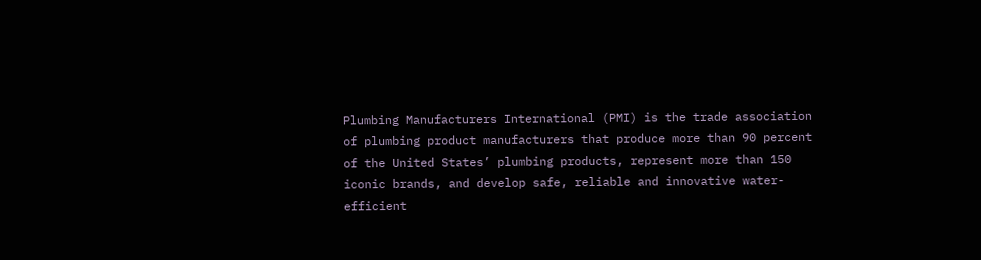Plumbing Manufacturers International (PMI) is the trade association of plumbing product manufacturers that produce more than 90 percent of the United States’ plumbing products, represent more than 150 iconic brands, and develop safe, reliable and innovative water-efficient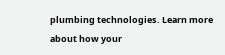plumbing technologies. Learn more about how your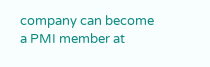company can become a PMI member at